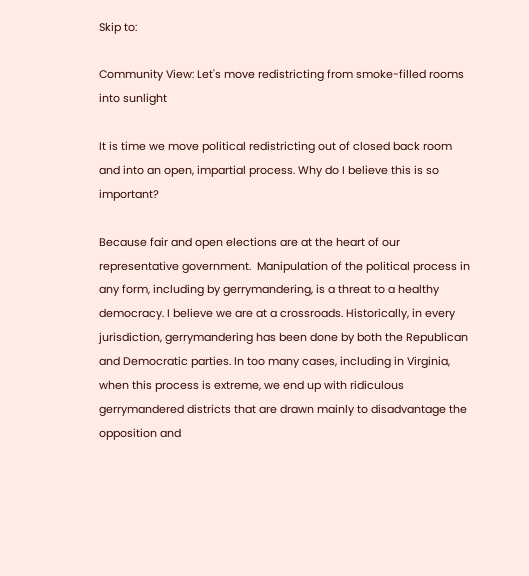Skip to:

Community View: Let's move redistricting from smoke-filled rooms into sunlight

It is time we move political redistricting out of closed back room and into an open, impartial process. Why do I believe this is so important?

Because fair and open elections are at the heart of our representative government.  Manipulation of the political process in any form, including by gerrymandering, is a threat to a healthy democracy. I believe we are at a crossroads. Historically, in every jurisdiction, gerrymandering has been done by both the Republican and Democratic parties. In too many cases, including in Virginia, when this process is extreme, we end up with ridiculous gerrymandered districts that are drawn mainly to disadvantage the opposition and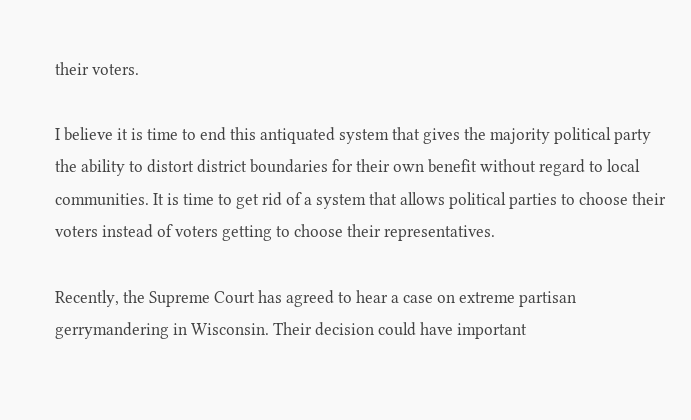their voters.

I believe it is time to end this antiquated system that gives the majority political party the ability to distort district boundaries for their own benefit without regard to local communities. It is time to get rid of a system that allows political parties to choose their voters instead of voters getting to choose their representatives.

Recently, the Supreme Court has agreed to hear a case on extreme partisan gerrymandering in Wisconsin. Their decision could have important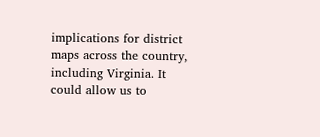implications for district maps across the country, including Virginia. It could allow us to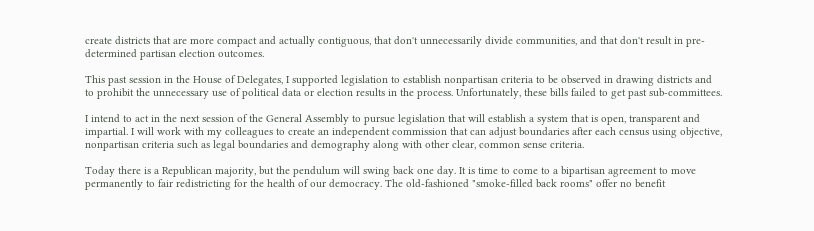create districts that are more compact and actually contiguous, that don't unnecessarily divide communities, and that don't result in pre-determined partisan election outcomes.

This past session in the House of Delegates, I supported legislation to establish nonpartisan criteria to be observed in drawing districts and to prohibit the unnecessary use of political data or election results in the process. Unfortunately, these bills failed to get past sub-committees.

I intend to act in the next session of the General Assembly to pursue legislation that will establish a system that is open, transparent and impartial. I will work with my colleagues to create an independent commission that can adjust boundaries after each census using objective, nonpartisan criteria such as legal boundaries and demography along with other clear, common sense criteria.

Today there is a Republican majority, but the pendulum will swing back one day. It is time to come to a bipartisan agreement to move permanently to fair redistricting for the health of our democracy. The old-fashioned "smoke-filled back rooms" offer no benefit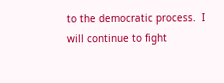to the democratic process.  I will continue to fight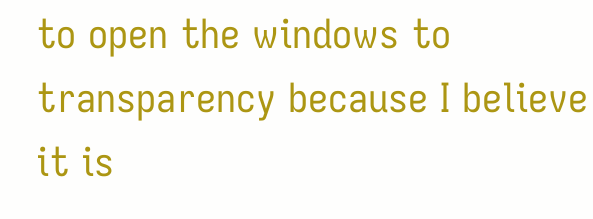to open the windows to transparency because I believe it is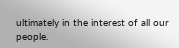ultimately in the interest of all our people.